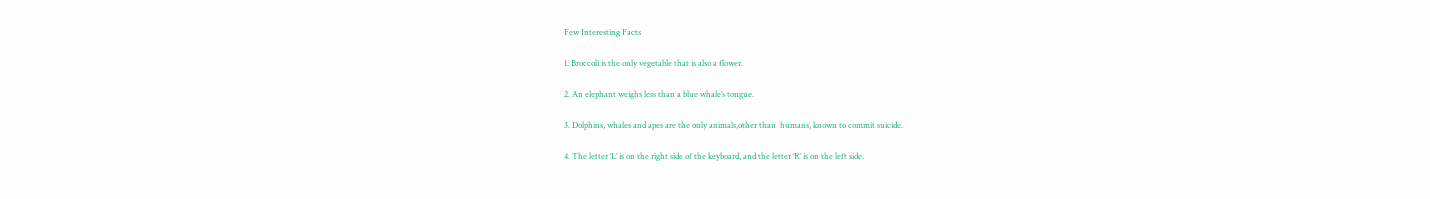Few Interesting Facts

1. Broccoli is the only vegetable that is also a flower.

2. An elephant weighs less than a blue whale’s tongue.

3. Dolphins, whales and apes are the only animals,other than  humans, known to commit suicide.

4. The letter ‘L’ is on the right side of the keyboard, and the letter ‘R’ is on the left side.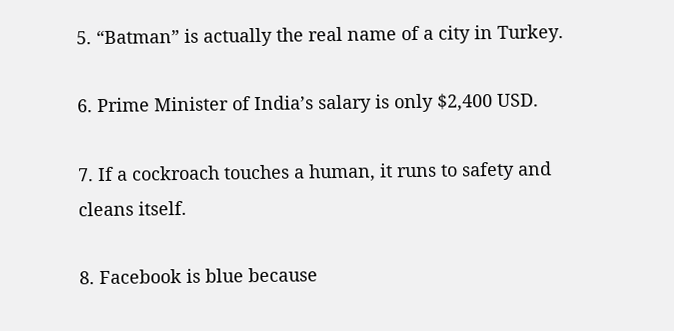5. “Batman” is actually the real name of a city in Turkey.

6. Prime Minister of India’s salary is only $2,400 USD.

7. If a cockroach touches a human, it runs to safety and cleans itself.

8. Facebook is blue because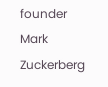founder Mark Zuckerberg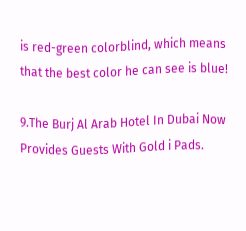is red-green colorblind, which means that the best color he can see is blue!

9.The Burj Al Arab Hotel In Dubai Now Provides Guests With Gold i Pads.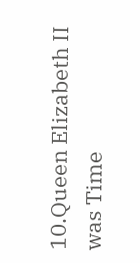10.Queen Elizabeth II was Time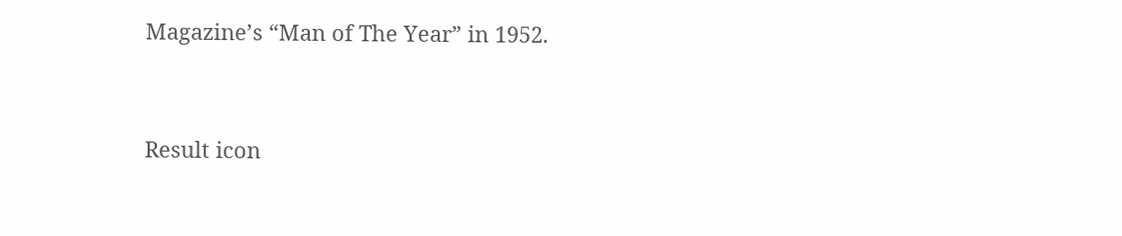Magazine’s “Man of The Year” in 1952.


Result icon